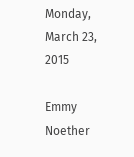Monday, March 23, 2015

Emmy Noether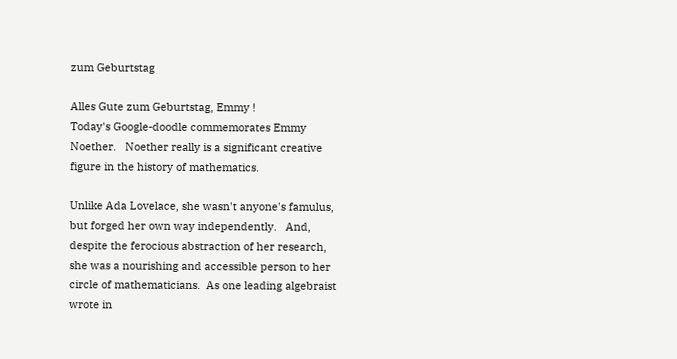zum Geburtstag

Alles Gute zum Geburtstag, Emmy !
Today's Google-doodle commemorates Emmy Noether.   Noether really is a significant creative figure in the history of mathematics.

Unlike Ada Lovelace, she wasn't anyone's famulus, but forged her own way independently.   And, despite the ferocious abstraction of her research, she was a nourishing and accessible person to her circle of mathematicians.  As one leading algebraist wrote in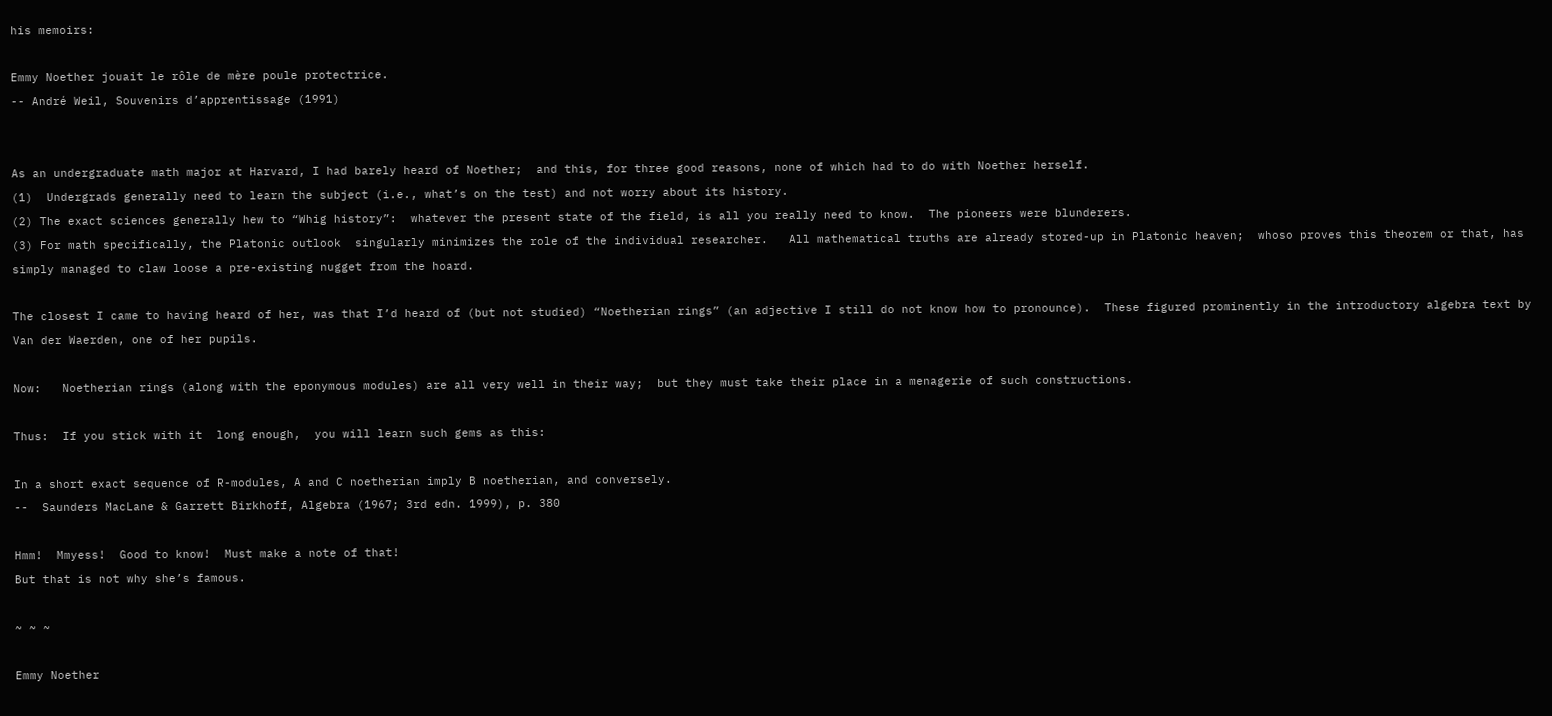his memoirs:

Emmy Noether jouait le rôle de mère poule protectrice.
-- André Weil, Souvenirs d’apprentissage (1991)


As an undergraduate math major at Harvard, I had barely heard of Noether;  and this, for three good reasons, none of which had to do with Noether herself.
(1)  Undergrads generally need to learn the subject (i.e., what’s on the test) and not worry about its history.
(2) The exact sciences generally hew to “Whig history”:  whatever the present state of the field, is all you really need to know.  The pioneers were blunderers.
(3) For math specifically, the Platonic outlook  singularly minimizes the role of the individual researcher.   All mathematical truths are already stored-up in Platonic heaven;  whoso proves this theorem or that, has simply managed to claw loose a pre-existing nugget from the hoard.

The closest I came to having heard of her, was that I’d heard of (but not studied) “Noetherian rings” (an adjective I still do not know how to pronounce).  These figured prominently in the introductory algebra text by Van der Waerden, one of her pupils.

Now:   Noetherian rings (along with the eponymous modules) are all very well in their way;  but they must take their place in a menagerie of such constructions.

Thus:  If you stick with it  long enough,  you will learn such gems as this:

In a short exact sequence of R-modules, A and C noetherian imply B noetherian, and conversely.
--  Saunders MacLane & Garrett Birkhoff, Algebra (1967; 3rd edn. 1999), p. 380

Hmm!  Mmyess!  Good to know!  Must make a note of that!
But that is not why she’s famous.

~ ~ ~

Emmy Noether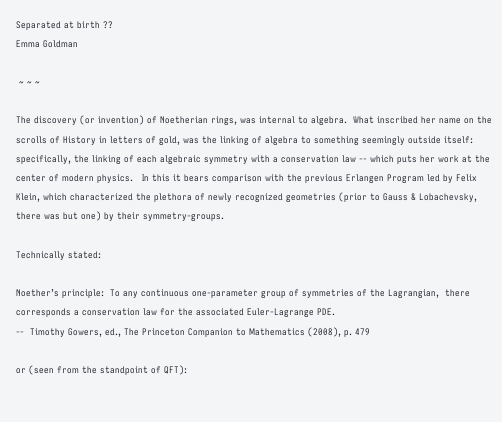Separated at birth ??
Emma Goldman

 ~ ~ ~

The discovery (or invention) of Noetherian rings, was internal to algebra.  What inscribed her name on the scrolls of History in letters of gold, was the linking of algebra to something seemingly outside itself:  specifically, the linking of each algebraic symmetry with a conservation law -- which puts her work at the center of modern physics.   In this it bears comparison with the previous Erlangen Program led by Felix Klein, which characterized the plethora of newly recognized geometries (prior to Gauss & Lobachevsky, there was but one) by their symmetry-groups.

Technically stated:

Noether’s principle:  To any continuous one-parameter group of symmetries of the Lagrangian,  there corresponds a conservation law for the associated Euler-Lagrange PDE.
--  Timothy Gowers, ed., The Princeton Companion to Mathematics (2008), p. 479

or (seen from the standpoint of QFT):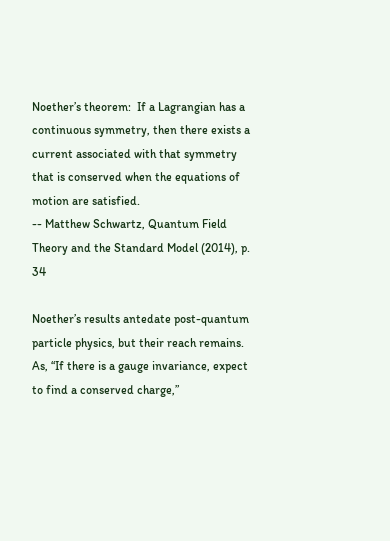Noether’s theorem:  If a Lagrangian has a continuous symmetry, then there exists a current associated with that symmetry  that is conserved when the equations of motion are satisfied.
-- Matthew Schwartz, Quantum Field Theory and the Standard Model (2014), p. 34

Noether’s results antedate post-quantum particle physics, but their reach remains.  As, “If there is a gauge invariance, expect to find a conserved charge,”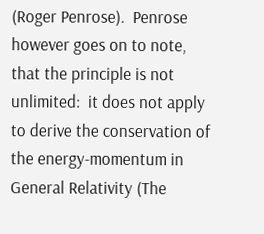(Roger Penrose).  Penrose however goes on to note, that the principle is not unlimited:  it does not apply to derive the conservation of the energy-momentum in General Relativity (The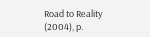Road to Reality (2004), p.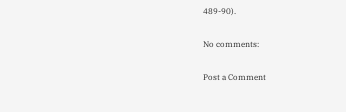489-90).

No comments:

Post a Comment